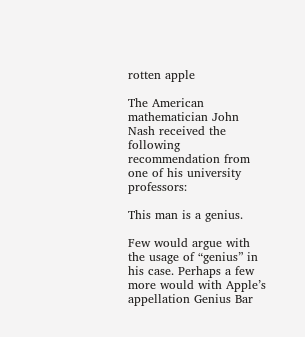rotten apple

The American mathematician John Nash received the following recommendation from one of his university professors:

This man is a genius.

Few would argue with the usage of “genius” in his case. Perhaps a few more would with Apple’s appellation Genius Bar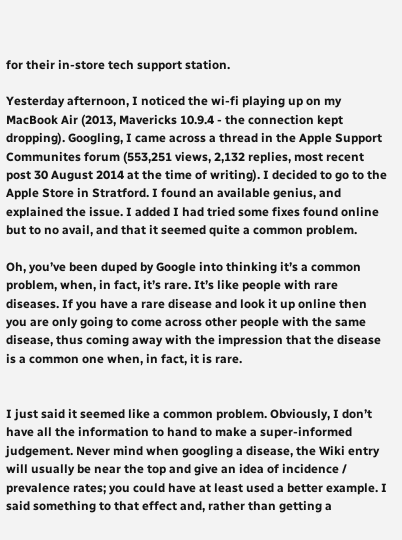for their in-store tech support station.

Yesterday afternoon, I noticed the wi-fi playing up on my MacBook Air (2013, Mavericks 10.9.4 - the connection kept dropping). Googling, I came across a thread in the Apple Support Communites forum (553,251 views, 2,132 replies, most recent post 30 August 2014 at the time of writing). I decided to go to the Apple Store in Stratford. I found an available genius, and explained the issue. I added I had tried some fixes found online but to no avail, and that it seemed quite a common problem.

Oh, you’ve been duped by Google into thinking it’s a common problem, when, in fact, it’s rare. It’s like people with rare diseases. If you have a rare disease and look it up online then you are only going to come across other people with the same disease, thus coming away with the impression that the disease is a common one when, in fact, it is rare.


I just said it seemed like a common problem. Obviously, I don’t have all the information to hand to make a super-informed judgement. Never mind when googling a disease, the Wiki entry will usually be near the top and give an idea of incidence / prevalence rates; you could have at least used a better example. I said something to that effect and, rather than getting a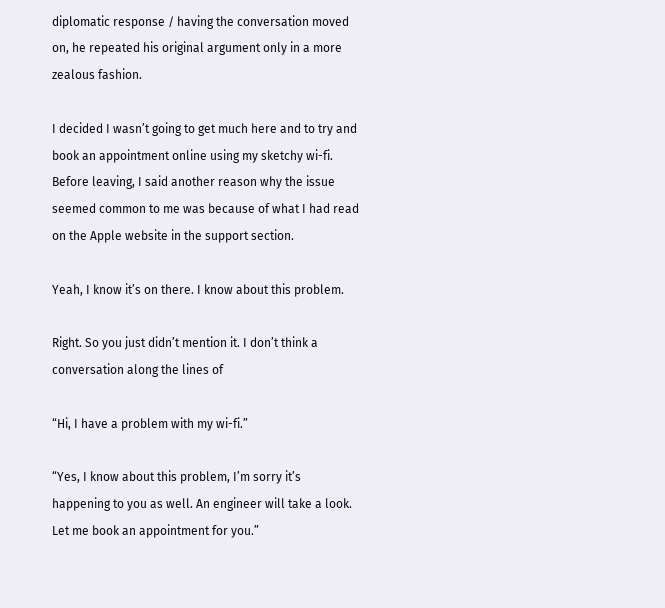diplomatic response / having the conversation moved on, he repeated his original argument only in a more zealous fashion.

I decided I wasn’t going to get much here and to try and book an appointment online using my sketchy wi-fi. Before leaving, I said another reason why the issue seemed common to me was because of what I had read on the Apple website in the support section.

Yeah, I know it’s on there. I know about this problem.

Right. So you just didn’t mention it. I don’t think a conversation along the lines of

“Hi, I have a problem with my wi-fi.”

“Yes, I know about this problem, I’m sorry it’s happening to you as well. An engineer will take a look. Let me book an appointment for you.”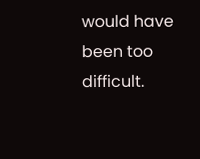would have been too difficult.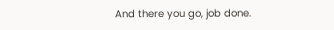And there you go, job done.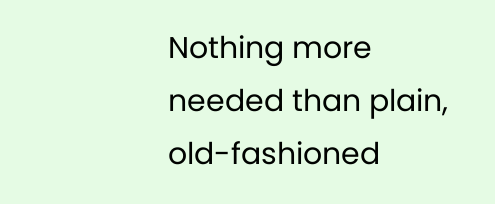Nothing more needed than plain, old-fashioned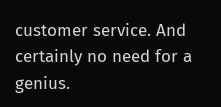customer service. And certainly no need for a genius.